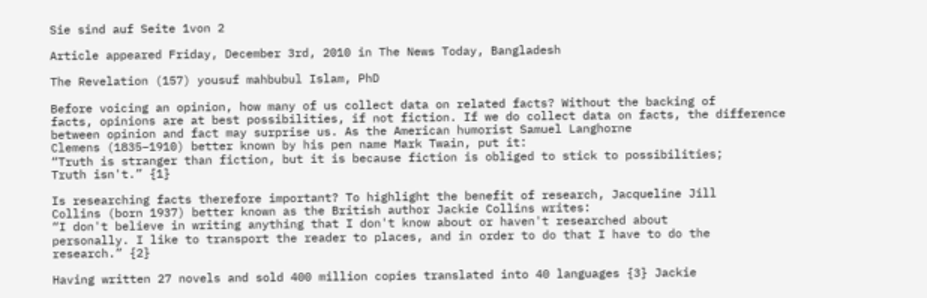Sie sind auf Seite 1von 2

Article appeared Friday, December 3rd, 2010 in The News Today, Bangladesh

The Revelation (157) yousuf mahbubul Islam, PhD

Before voicing an opinion, how many of us collect data on related facts? Without the backing of
facts, opinions are at best possibilities, if not fiction. If we do collect data on facts, the difference
between opinion and fact may surprise us. As the American humorist Samuel Langhorne
Clemens (1835–1910) better known by his pen name Mark Twain, put it:
“Truth is stranger than fiction, but it is because fiction is obliged to stick to possibilities;
Truth isn't.” {1}

Is researching facts therefore important? To highlight the benefit of research, Jacqueline Jill
Collins (born 1937) better known as the British author Jackie Collins writes:
“I don't believe in writing anything that I don't know about or haven't researched about
personally. I like to transport the reader to places, and in order to do that I have to do the
research.” {2}

Having written 27 novels and sold 400 million copies translated into 40 languages {3} Jackie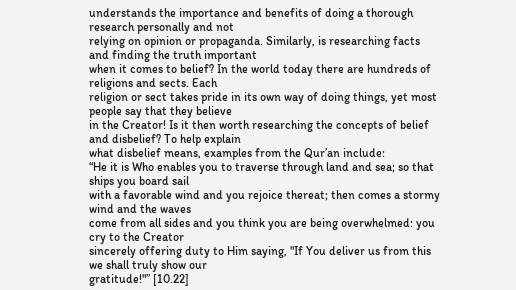understands the importance and benefits of doing a thorough research personally and not
relying on opinion or propaganda. Similarly, is researching facts and finding the truth important
when it comes to belief? In the world today there are hundreds of religions and sects. Each
religion or sect takes pride in its own way of doing things, yet most people say that they believe
in the Creator! Is it then worth researching the concepts of belief and disbelief? To help explain
what disbelief means, examples from the Qur’an include:
“He it is Who enables you to traverse through land and sea; so that ships you board sail
with a favorable wind and you rejoice thereat; then comes a stormy wind and the waves
come from all sides and you think you are being overwhelmed: you cry to the Creator
sincerely offering duty to Him saying, "If You deliver us from this we shall truly show our
gratitude!"” [10.22]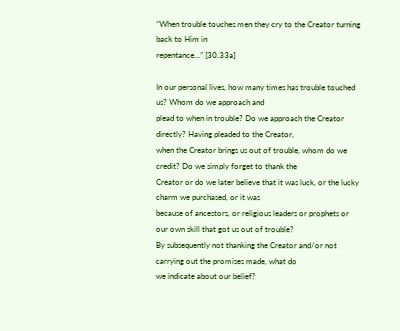“When trouble touches men they cry to the Creator turning back to Him in
repentance…” [30.33a]

In our personal lives, how many times has trouble touched us? Whom do we approach and
plead to when in trouble? Do we approach the Creator directly? Having pleaded to the Creator,
when the Creator brings us out of trouble, whom do we credit? Do we simply forget to thank the
Creator or do we later believe that it was luck, or the lucky charm we purchased, or it was
because of ancestors, or religious leaders or prophets or our own skill that got us out of trouble?
By subsequently not thanking the Creator and/or not carrying out the promises made, what do
we indicate about our belief?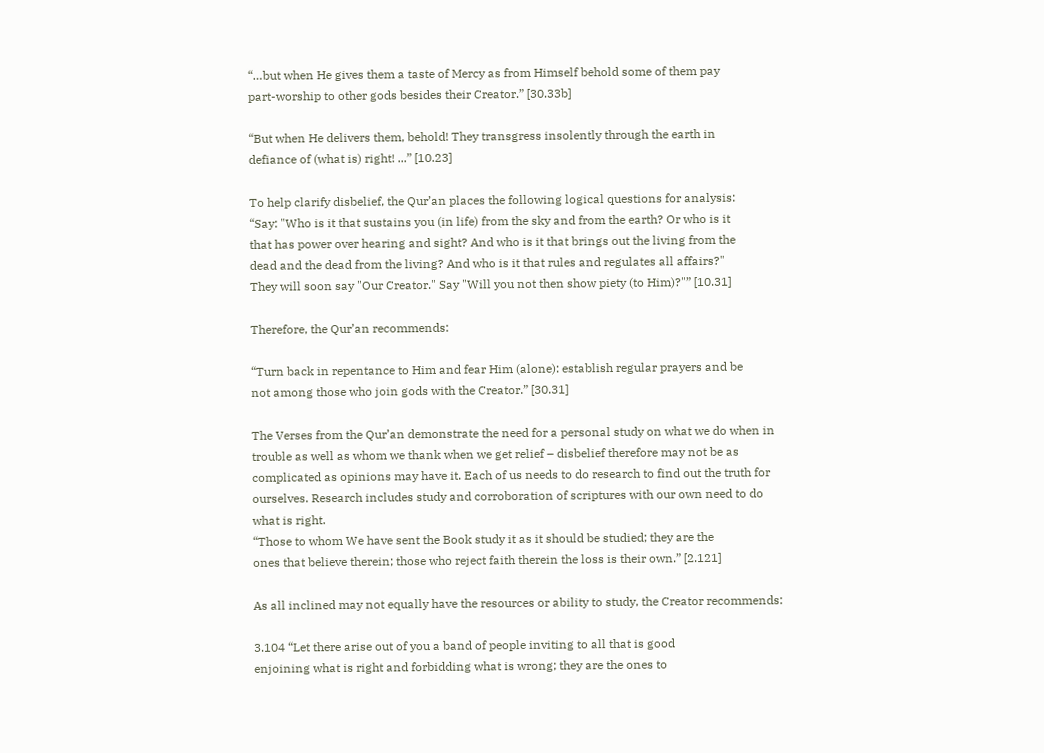“…but when He gives them a taste of Mercy as from Himself behold some of them pay
part-worship to other gods besides their Creator.” [30.33b]

“But when He delivers them, behold! They transgress insolently through the earth in
defiance of (what is) right! ...” [10.23]

To help clarify disbelief, the Qur’an places the following logical questions for analysis:
“Say: "Who is it that sustains you (in life) from the sky and from the earth? Or who is it
that has power over hearing and sight? And who is it that brings out the living from the
dead and the dead from the living? And who is it that rules and regulates all affairs?"
They will soon say "Our Creator." Say "Will you not then show piety (to Him)?"” [10.31]

Therefore, the Qur’an recommends:

“Turn back in repentance to Him and fear Him (alone): establish regular prayers and be
not among those who join gods with the Creator.” [30.31]

The Verses from the Qur’an demonstrate the need for a personal study on what we do when in
trouble as well as whom we thank when we get relief – disbelief therefore may not be as
complicated as opinions may have it. Each of us needs to do research to find out the truth for
ourselves. Research includes study and corroboration of scriptures with our own need to do
what is right.
“Those to whom We have sent the Book study it as it should be studied; they are the
ones that believe therein; those who reject faith therein the loss is their own.” [2.121]

As all inclined may not equally have the resources or ability to study, the Creator recommends:

3.104 “Let there arise out of you a band of people inviting to all that is good
enjoining what is right and forbidding what is wrong; they are the ones to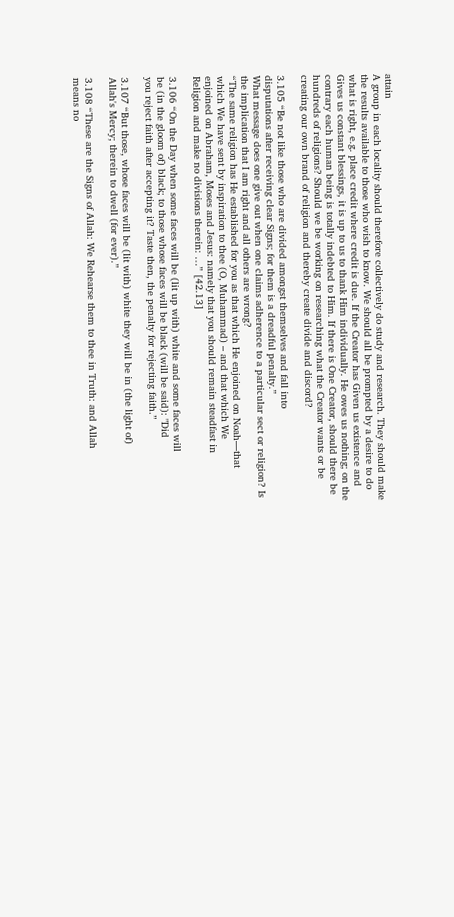attain
A group in each locality should therefore collectively do study and research. They should make
the results available to those who wish to know. We should all be prompted by a desire to do
what is right, e.g. place credit where credit is due. If the Creator has Given us existence and
Gives us constant blessings, it is up to us to thank Him individually. He owes us nothing; on the
contrary each human being is totally indebted to Him. If there is One Creator, should there be
hundreds of religions? Should we be working on researching what the Creator wants or be
creating our own brand of religion and thereby create divide and discord?

3.105 “Be not like those who are divided amongst themselves and fall into
disputations after receiving clear Signs; for them is a dreadful penalty.”
What message does one give out when one claims adherence to a particular sect or religion? Is
the implication that I am right and all others are wrong?
“The same religion has He established for you as that which He enjoined on Noah—that
which We have sent by inspiration to thee (O, Muhammad) – and that which We
enjoined on Abraham, Moses and Jesus: namely that you should remain steadfast in
Religion and make no divisions therein: …” [42.13]

3.106 “On the Day when some faces will be (lit up with) white and some faces will
be (in the gloom of) black; to those whose faces will be black (will be said): "Did
you reject faith after accepting it? Taste then, the penalty for rejecting faith.”

3.107 “But those, whose faces will be (lit with) white they will be in (the light of)
Allah's Mercy; therein to dwell (for ever).”

3.108 “These are the Signs of Allah: We Rehearse them to thee in Truth: and Allah
means no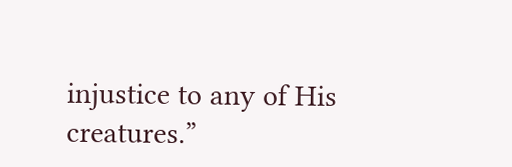injustice to any of His creatures.”